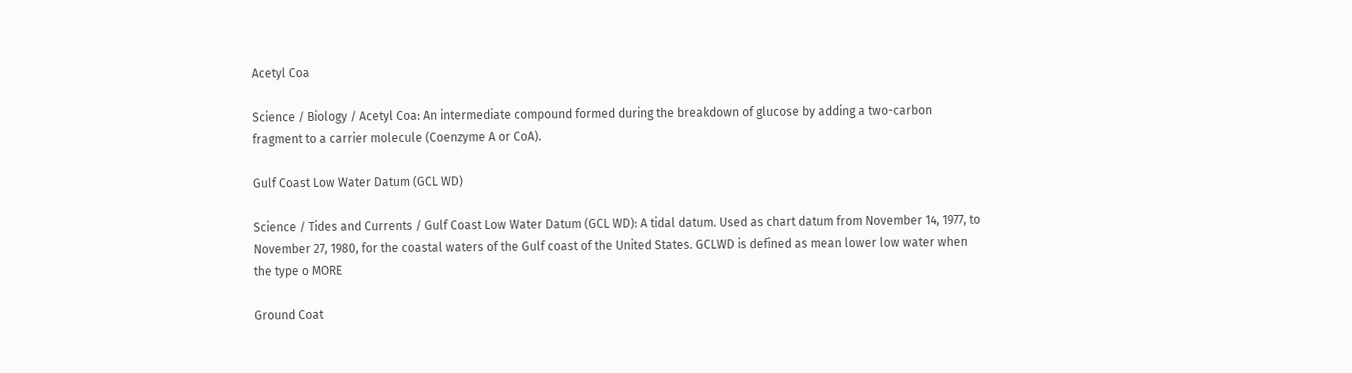Acetyl Coa

Science / Biology / Acetyl Coa: An intermediate compound formed during the breakdown of glucose by adding a two-carbon fragment to a carrier molecule (Coenzyme A or CoA).

Gulf Coast Low Water Datum (GCL WD)

Science / Tides and Currents / Gulf Coast Low Water Datum (GCL WD): A tidal datum. Used as chart datum from November 14, 1977, to November 27, 1980, for the coastal waters of the Gulf coast of the United States. GCLWD is defined as mean lower low water when the type o MORE

Ground Coat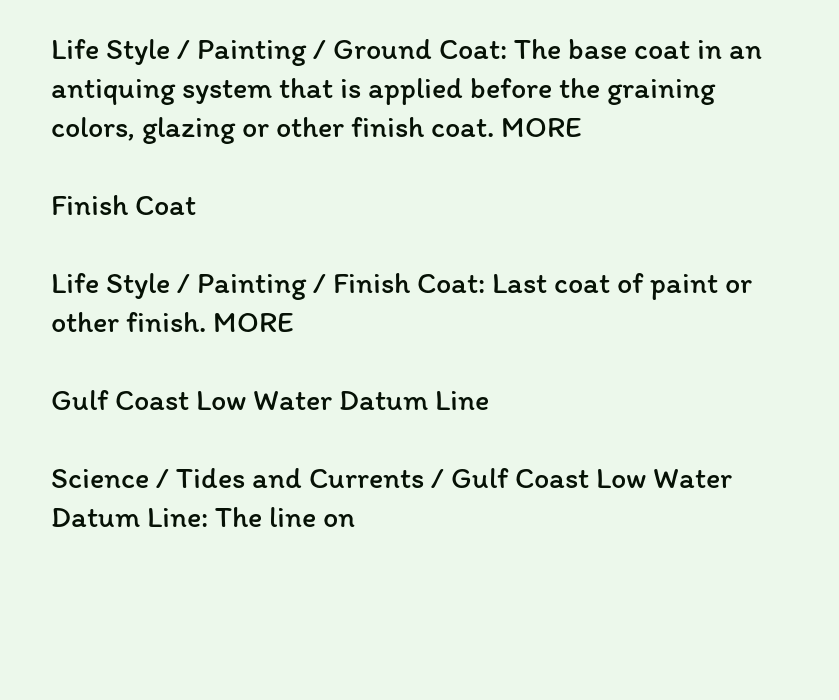Life Style / Painting / Ground Coat: The base coat in an antiquing system that is applied before the graining colors, glazing or other finish coat. MORE

Finish Coat

Life Style / Painting / Finish Coat: Last coat of paint or other finish. MORE

Gulf Coast Low Water Datum Line

Science / Tides and Currents / Gulf Coast Low Water Datum Line: The line on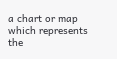a chart or map which represents the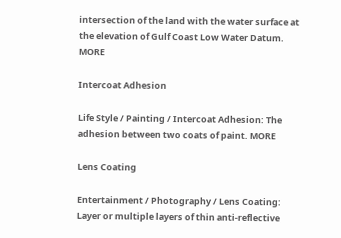intersection of the land with the water surface at the elevation of Gulf Coast Low Water Datum. MORE

Intercoat Adhesion

Life Style / Painting / Intercoat Adhesion: The adhesion between two coats of paint. MORE

Lens Coating

Entertainment / Photography / Lens Coating: Layer or multiple layers of thin anti-reflective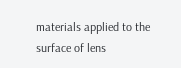materials applied to the surface of lens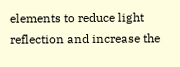elements to reduce light reflection and increase the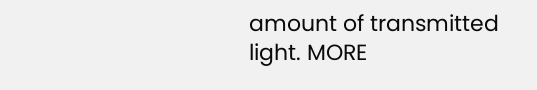amount of transmitted light. MORE